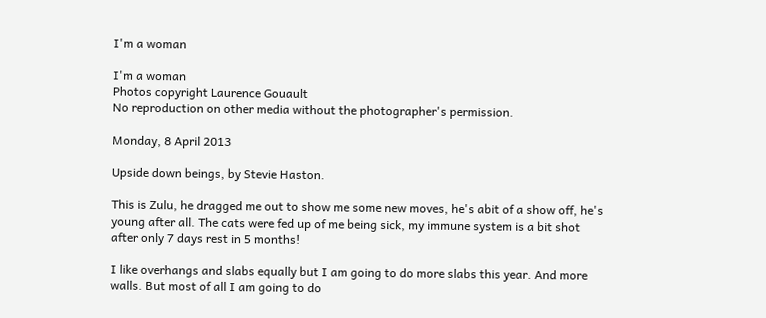I'm a woman

I'm a woman
Photos copyright Laurence Gouault
No reproduction on other media without the photographer's permission.

Monday, 8 April 2013

Upside down beings, by Stevie Haston.

This is Zulu, he dragged me out to show me some new moves, he's abit of a show off, he's young after all. The cats were fed up of me being sick, my immune system is a bit shot after only 7 days rest in 5 months!

I like overhangs and slabs equally but I am going to do more slabs this year. And more walls. But most of all I am going to do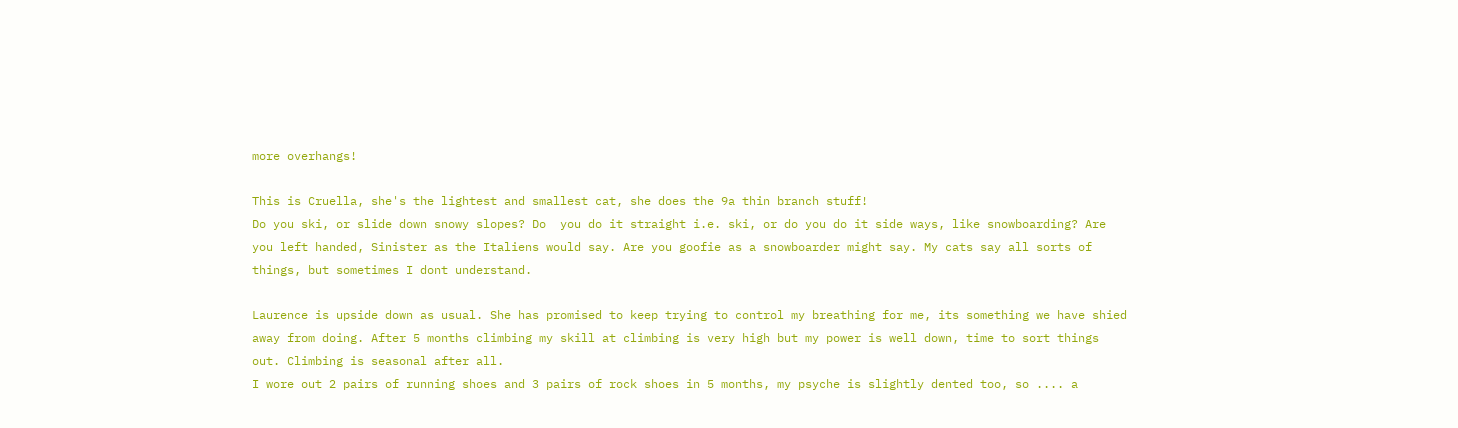more overhangs!

This is Cruella, she's the lightest and smallest cat, she does the 9a thin branch stuff!
Do you ski, or slide down snowy slopes? Do  you do it straight i.e. ski, or do you do it side ways, like snowboarding? Are you left handed, Sinister as the Italiens would say. Are you goofie as a snowboarder might say. My cats say all sorts of things, but sometimes I dont understand.

Laurence is upside down as usual. She has promised to keep trying to control my breathing for me, its something we have shied away from doing. After 5 months climbing my skill at climbing is very high but my power is well down, time to sort things out. Climbing is seasonal after all.
I wore out 2 pairs of running shoes and 3 pairs of rock shoes in 5 months, my psyche is slightly dented too, so .... a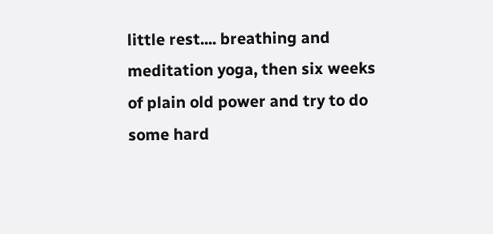little rest.... breathing and meditation yoga, then six weeks of plain old power and try to do some hard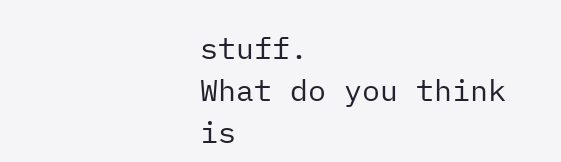stuff.
What do you think is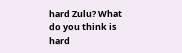hard Zulu? What do you think is hard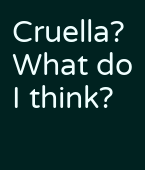Cruella? What do I think?